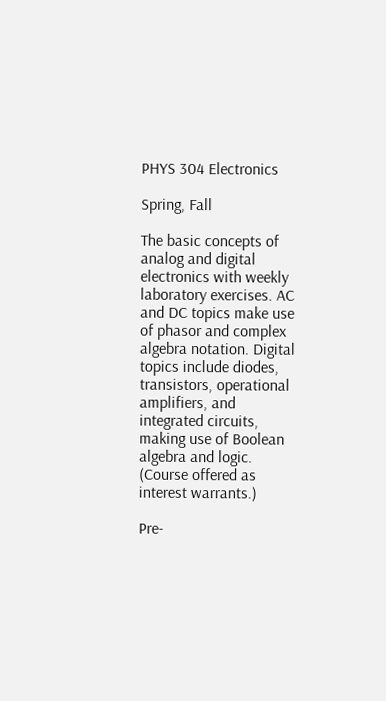PHYS 304 Electronics

Spring, Fall

The basic concepts of analog and digital electronics with weekly laboratory exercises. AC and DC topics make use of phasor and complex algebra notation. Digital topics include diodes, transistors, operational amplifiers, and integrated circuits, making use of Boolean algebra and logic. (Course offered as interest warrants.)

Pre-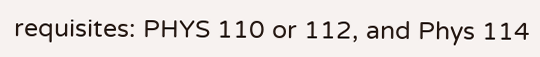requisites: PHYS 110 or 112, and Phys 114